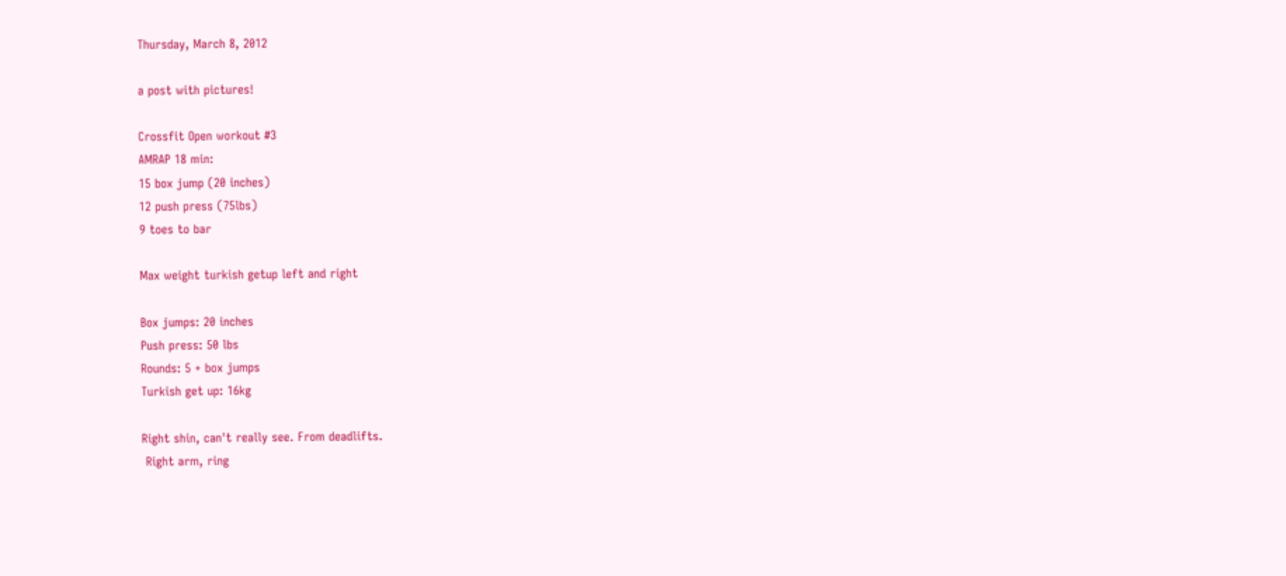Thursday, March 8, 2012

a post with pictures!

Crossfit Open workout #3
AMRAP 18 min:
15 box jump (20 inches)
12 push press (75lbs)
9 toes to bar

Max weight turkish getup left and right

Box jumps: 20 inches
Push press: 50 lbs
Rounds: 5 + box jumps
Turkish get up: 16kg

Right shin, can't really see. From deadlifts.
 Right arm, ring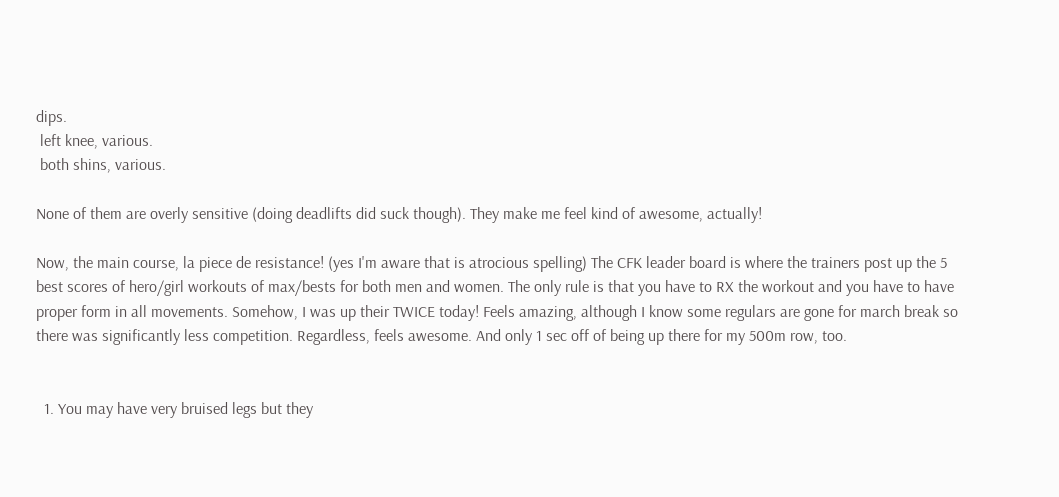dips.
 left knee, various.
 both shins, various.

None of them are overly sensitive (doing deadlifts did suck though). They make me feel kind of awesome, actually!

Now, the main course, la piece de resistance! (yes I'm aware that is atrocious spelling) The CFK leader board is where the trainers post up the 5 best scores of hero/girl workouts of max/bests for both men and women. The only rule is that you have to RX the workout and you have to have proper form in all movements. Somehow, I was up their TWICE today! Feels amazing, although I know some regulars are gone for march break so there was significantly less competition. Regardless, feels awesome. And only 1 sec off of being up there for my 500m row, too.


  1. You may have very bruised legs but they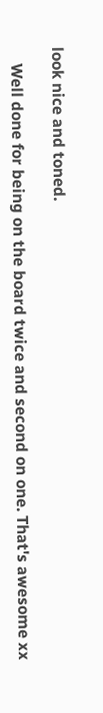look nice and toned.

    Well done for being on the board twice and second on one. That's awesome xx